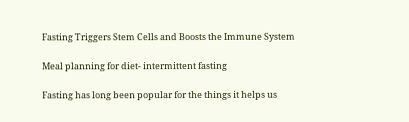Fasting Triggers Stem Cells and Boosts the Immune System

Meal planning for diet- intermittent fasting

Fasting has long been popular for the things it helps us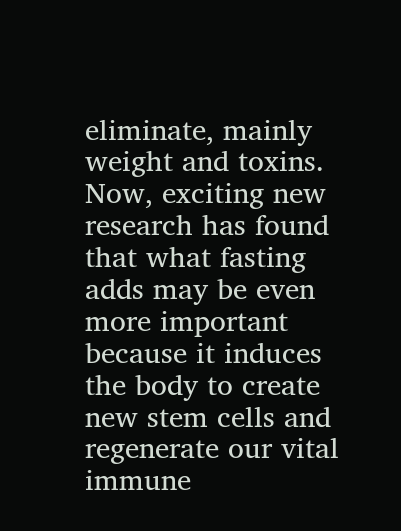eliminate, mainly weight and toxins. Now, exciting new research has found that what fasting adds may be even more important because it induces the body to create new stem cells and regenerate our vital immune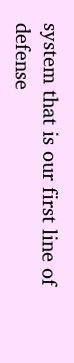system that is our first line of defense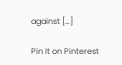against […]

Pin It on Pinterest